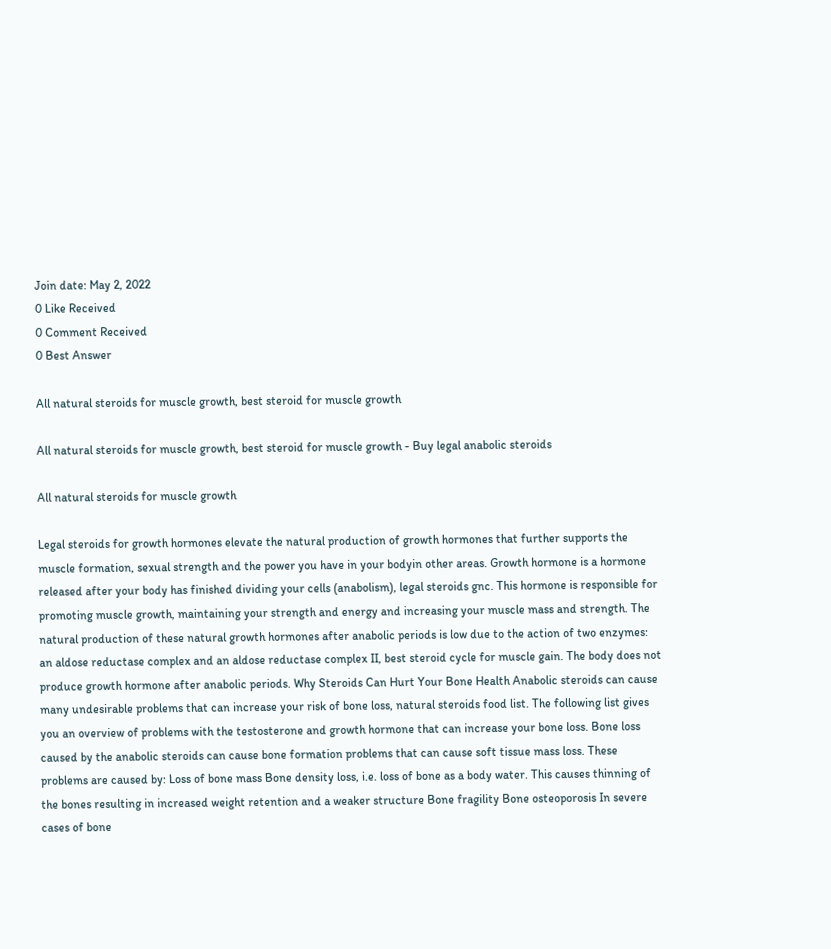Join date: May 2, 2022
0 Like Received
0 Comment Received
0 Best Answer

All natural steroids for muscle growth, best steroid for muscle growth

All natural steroids for muscle growth, best steroid for muscle growth - Buy legal anabolic steroids

All natural steroids for muscle growth

Legal steroids for growth hormones elevate the natural production of growth hormones that further supports the muscle formation, sexual strength and the power you have in your bodyin other areas. Growth hormone is a hormone released after your body has finished dividing your cells (anabolism), legal steroids gnc. This hormone is responsible for promoting muscle growth, maintaining your strength and energy and increasing your muscle mass and strength. The natural production of these natural growth hormones after anabolic periods is low due to the action of two enzymes: an aldose reductase complex and an aldose reductase complex II, best steroid cycle for muscle gain. The body does not produce growth hormone after anabolic periods. Why Steroids Can Hurt Your Bone Health Anabolic steroids can cause many undesirable problems that can increase your risk of bone loss, natural steroids food list. The following list gives you an overview of problems with the testosterone and growth hormone that can increase your bone loss. Bone loss caused by the anabolic steroids can cause bone formation problems that can cause soft tissue mass loss. These problems are caused by: Loss of bone mass Bone density loss, i.e. loss of bone as a body water. This causes thinning of the bones resulting in increased weight retention and a weaker structure Bone fragility Bone osteoporosis In severe cases of bone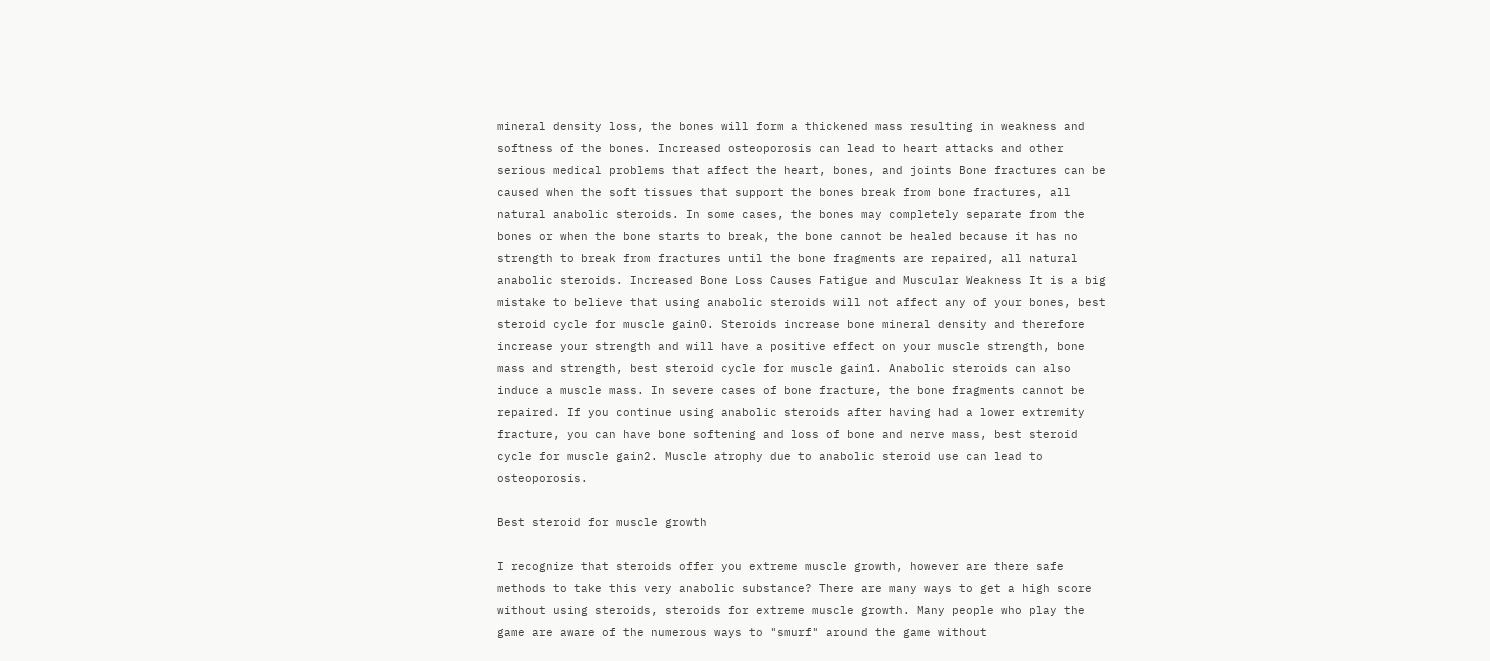mineral density loss, the bones will form a thickened mass resulting in weakness and softness of the bones. Increased osteoporosis can lead to heart attacks and other serious medical problems that affect the heart, bones, and joints Bone fractures can be caused when the soft tissues that support the bones break from bone fractures, all natural anabolic steroids. In some cases, the bones may completely separate from the bones or when the bone starts to break, the bone cannot be healed because it has no strength to break from fractures until the bone fragments are repaired, all natural anabolic steroids. Increased Bone Loss Causes Fatigue and Muscular Weakness It is a big mistake to believe that using anabolic steroids will not affect any of your bones, best steroid cycle for muscle gain0. Steroids increase bone mineral density and therefore increase your strength and will have a positive effect on your muscle strength, bone mass and strength, best steroid cycle for muscle gain1. Anabolic steroids can also induce a muscle mass. In severe cases of bone fracture, the bone fragments cannot be repaired. If you continue using anabolic steroids after having had a lower extremity fracture, you can have bone softening and loss of bone and nerve mass, best steroid cycle for muscle gain2. Muscle atrophy due to anabolic steroid use can lead to osteoporosis.

Best steroid for muscle growth

I recognize that steroids offer you extreme muscle growth, however are there safe methods to take this very anabolic substance? There are many ways to get a high score without using steroids, steroids for extreme muscle growth. Many people who play the game are aware of the numerous ways to "smurf" around the game without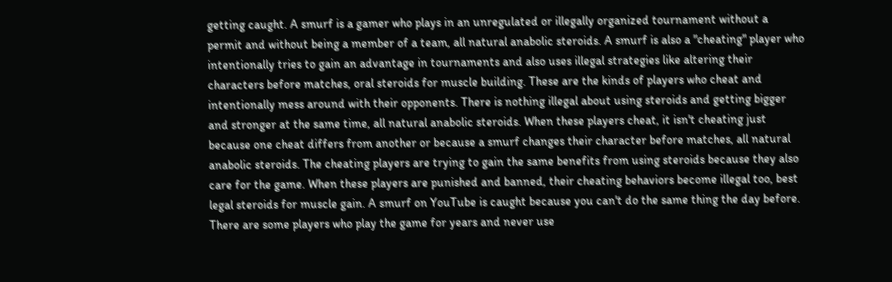getting caught. A smurf is a gamer who plays in an unregulated or illegally organized tournament without a permit and without being a member of a team, all natural anabolic steroids. A smurf is also a "cheating" player who intentionally tries to gain an advantage in tournaments and also uses illegal strategies like altering their characters before matches, oral steroids for muscle building. These are the kinds of players who cheat and intentionally mess around with their opponents. There is nothing illegal about using steroids and getting bigger and stronger at the same time, all natural anabolic steroids. When these players cheat, it isn't cheating just because one cheat differs from another or because a smurf changes their character before matches, all natural anabolic steroids. The cheating players are trying to gain the same benefits from using steroids because they also care for the game. When these players are punished and banned, their cheating behaviors become illegal too, best legal steroids for muscle gain. A smurf on YouTube is caught because you can't do the same thing the day before. There are some players who play the game for years and never use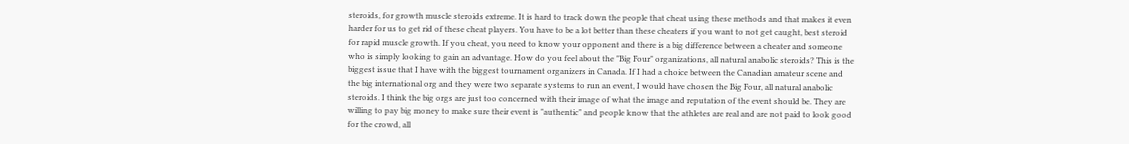steroids, for growth muscle steroids extreme. It is hard to track down the people that cheat using these methods and that makes it even harder for us to get rid of these cheat players. You have to be a lot better than these cheaters if you want to not get caught, best steroid for rapid muscle growth. If you cheat, you need to know your opponent and there is a big difference between a cheater and someone who is simply looking to gain an advantage. How do you feel about the "Big Four" organizations, all natural anabolic steroids? This is the biggest issue that I have with the biggest tournament organizers in Canada. If I had a choice between the Canadian amateur scene and the big international org and they were two separate systems to run an event, I would have chosen the Big Four, all natural anabolic steroids. I think the big orgs are just too concerned with their image of what the image and reputation of the event should be. They are willing to pay big money to make sure their event is "authentic" and people know that the athletes are real and are not paid to look good for the crowd, all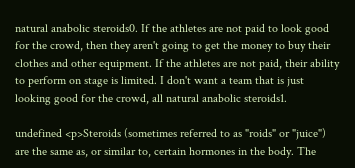natural anabolic steroids0. If the athletes are not paid to look good for the crowd, then they aren't going to get the money to buy their clothes and other equipment. If the athletes are not paid, their ability to perform on stage is limited. I don't want a team that is just looking good for the crowd, all natural anabolic steroids1.

undefined <p>Steroids (sometimes referred to as "roids" or "juice") are the same as, or similar to, certain hormones in the body. The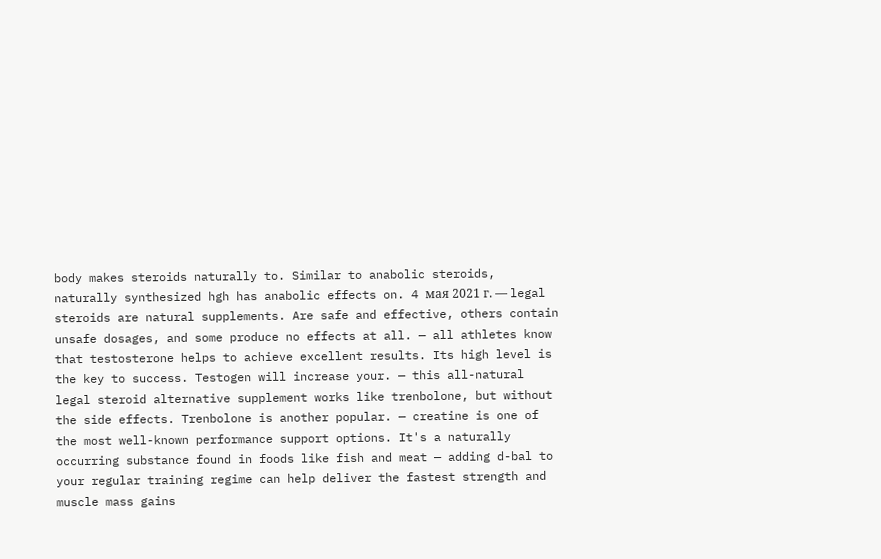body makes steroids naturally to. Similar to anabolic steroids, naturally synthesized hgh has anabolic effects on. 4 мая 2021 г. — legal steroids are natural supplements. Are safe and effective, others contain unsafe dosages, and some produce no effects at all. — all athletes know that testosterone helps to achieve excellent results. Its high level is the key to success. Testogen will increase your. — this all-natural legal steroid alternative supplement works like trenbolone, but without the side effects. Trenbolone is another popular. — creatine is one of the most well-known performance support options. It's a naturally occurring substance found in foods like fish and meat — adding d-bal to your regular training regime can help deliver the fastest strength and muscle mass gains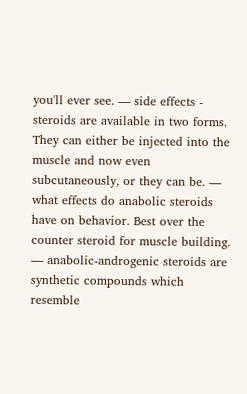you'll ever see. — side effects - steroids are available in two forms. They can either be injected into the muscle and now even subcutaneously, or they can be. — what effects do anabolic steroids have on behavior. Best over the counter steroid for muscle building. — anabolic-androgenic steroids are synthetic compounds which resemble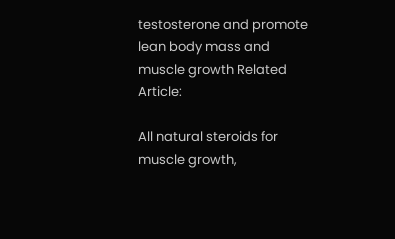testosterone and promote lean body mass and muscle growth Related Article:

All natural steroids for muscle growth,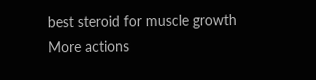best steroid for muscle growth
More actions